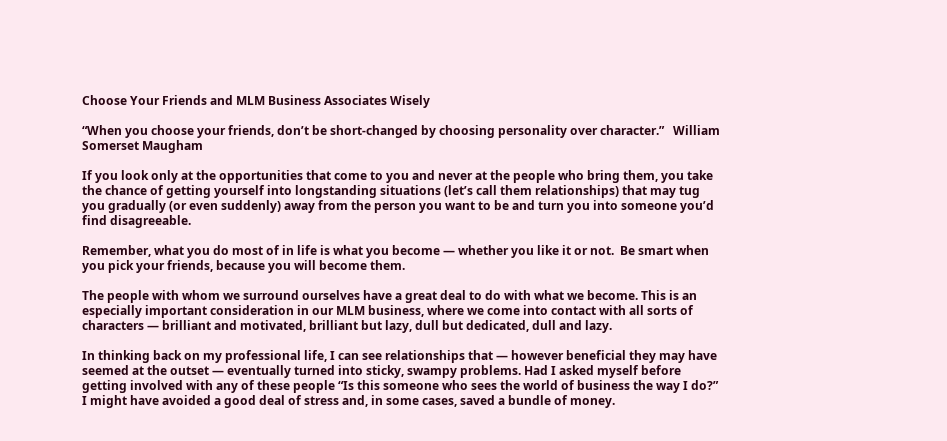Choose Your Friends and MLM Business Associates Wisely

“When you choose your friends, don’t be short-changed by choosing personality over character.”   William Somerset Maugham

If you look only at the opportunities that come to you and never at the people who bring them, you take the chance of getting yourself into longstanding situations (let’s call them relationships) that may tug you gradually (or even suddenly) away from the person you want to be and turn you into someone you’d find disagreeable.

Remember, what you do most of in life is what you become — whether you like it or not.  Be smart when you pick your friends, because you will become them.

The people with whom we surround ourselves have a great deal to do with what we become. This is an especially important consideration in our MLM business, where we come into contact with all sorts of characters — brilliant and motivated, brilliant but lazy, dull but dedicated, dull and lazy.

In thinking back on my professional life, I can see relationships that — however beneficial they may have seemed at the outset — eventually turned into sticky, swampy problems. Had I asked myself before getting involved with any of these people “Is this someone who sees the world of business the way I do?” I might have avoided a good deal of stress and, in some cases, saved a bundle of money.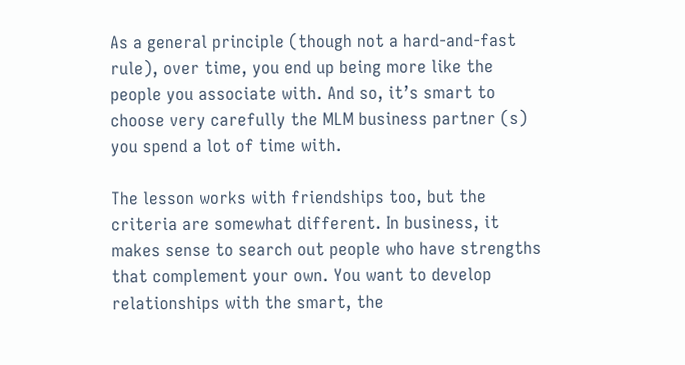As a general principle (though not a hard-and-fast rule), over time, you end up being more like the people you associate with. And so, it’s smart to choose very carefully the MLM business partner (s) you spend a lot of time with.

The lesson works with friendships too, but the criteria are somewhat different. In business, it makes sense to search out people who have strengths that complement your own. You want to develop relationships with the smart, the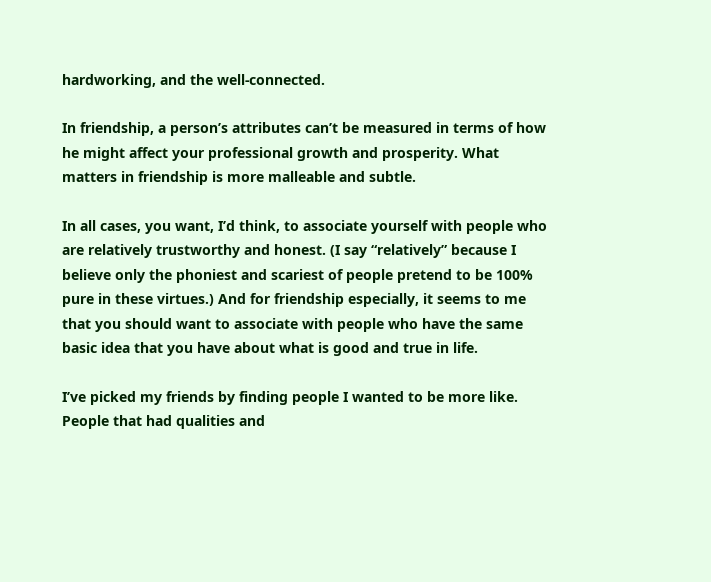hardworking, and the well-connected.

In friendship, a person’s attributes can’t be measured in terms of how he might affect your professional growth and prosperity. What matters in friendship is more malleable and subtle.

In all cases, you want, I’d think, to associate yourself with people who are relatively trustworthy and honest. (I say “relatively” because I believe only the phoniest and scariest of people pretend to be 100% pure in these virtues.) And for friendship especially, it seems to me that you should want to associate with people who have the same basic idea that you have about what is good and true in life.

I’ve picked my friends by finding people I wanted to be more like. People that had qualities and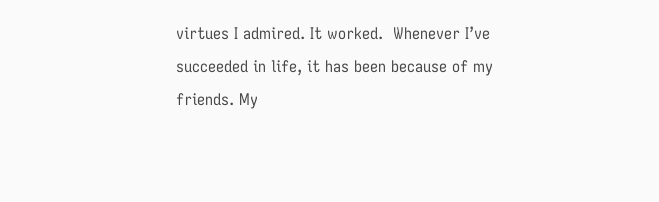virtues I admired. It worked.  Whenever I’ve succeeded in life, it has been because of my friends. My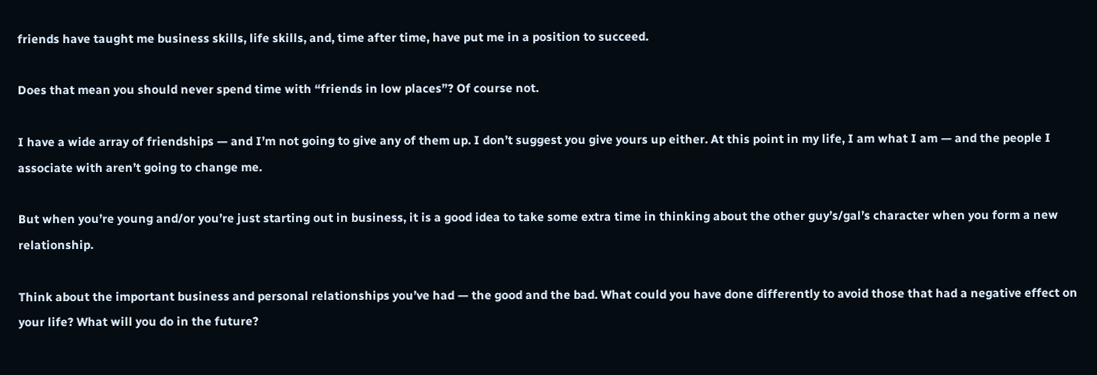friends have taught me business skills, life skills, and, time after time, have put me in a position to succeed.

Does that mean you should never spend time with “friends in low places”? Of course not.

I have a wide array of friendships — and I’m not going to give any of them up. I don’t suggest you give yours up either. At this point in my life, I am what I am — and the people I associate with aren’t going to change me.

But when you’re young and/or you’re just starting out in business, it is a good idea to take some extra time in thinking about the other guy’s/gal’s character when you form a new relationship.

Think about the important business and personal relationships you’ve had — the good and the bad. What could you have done differently to avoid those that had a negative effect on your life? What will you do in the future?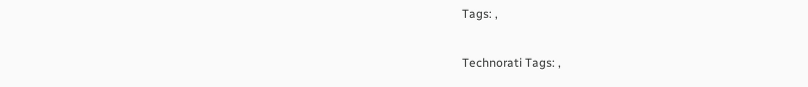Tags: ,

Technorati Tags: ,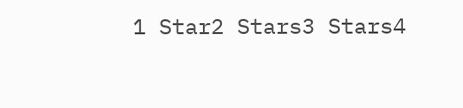1 Star2 Stars3 Stars4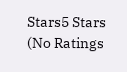Stars5 Stars (No Ratings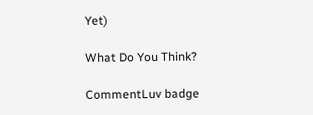Yet)

What Do You Think?

CommentLuv badge